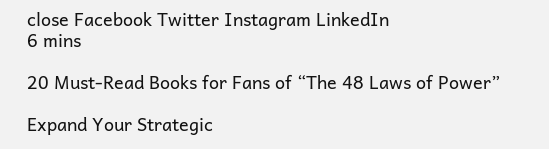close Facebook Twitter Instagram LinkedIn
6 mins

20 Must-Read Books for Fans of “The 48 Laws of Power”

Expand Your Strategic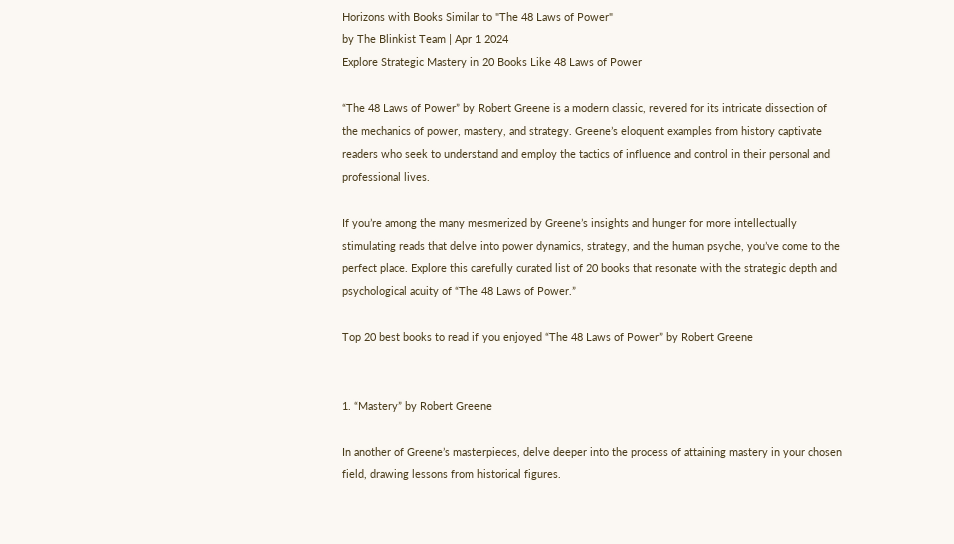Horizons with Books Similar to "The 48 Laws of Power"
by The Blinkist Team | Apr 1 2024
Explore Strategic Mastery in 20 Books Like 48 Laws of Power

“The 48 Laws of Power” by Robert Greene is a modern classic, revered for its intricate dissection of the mechanics of power, mastery, and strategy. Greene’s eloquent examples from history captivate readers who seek to understand and employ the tactics of influence and control in their personal and professional lives.

If you’re among the many mesmerized by Greene’s insights and hunger for more intellectually stimulating reads that delve into power dynamics, strategy, and the human psyche, you’ve come to the perfect place. Explore this carefully curated list of 20 books that resonate with the strategic depth and psychological acuity of “The 48 Laws of Power.”

Top 20 best books to read if you enjoyed “The 48 Laws of Power” by Robert Greene


1. “Mastery” by Robert Greene

In another of Greene’s masterpieces, delve deeper into the process of attaining mastery in your chosen field, drawing lessons from historical figures.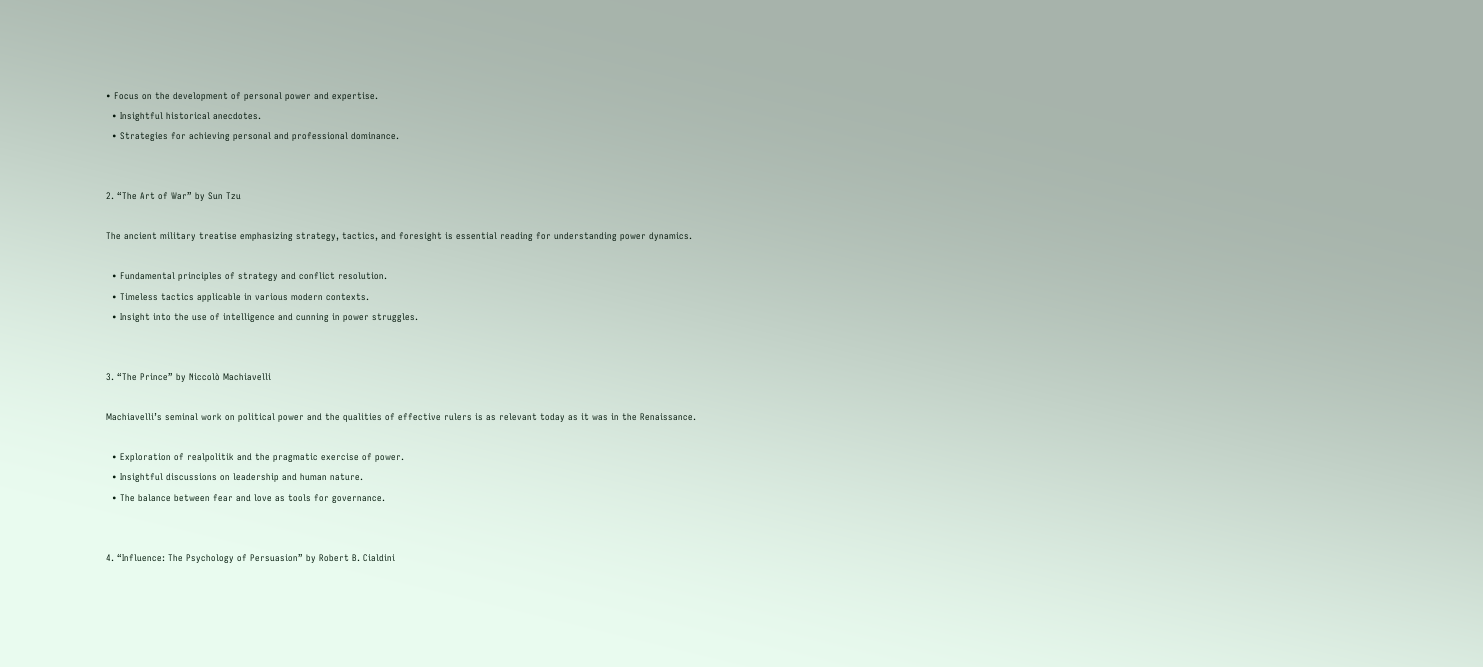• Focus on the development of personal power and expertise.
  • Insightful historical anecdotes.
  • Strategies for achieving personal and professional dominance.


2. “The Art of War” by Sun Tzu

The ancient military treatise emphasizing strategy, tactics, and foresight is essential reading for understanding power dynamics.

  • Fundamental principles of strategy and conflict resolution.
  • Timeless tactics applicable in various modern contexts.
  • Insight into the use of intelligence and cunning in power struggles.


3. “The Prince” by Niccolò Machiavelli

Machiavelli’s seminal work on political power and the qualities of effective rulers is as relevant today as it was in the Renaissance.

  • Exploration of realpolitik and the pragmatic exercise of power.
  • Insightful discussions on leadership and human nature.
  • The balance between fear and love as tools for governance.


4. “Influence: The Psychology of Persuasion” by Robert B. Cialdini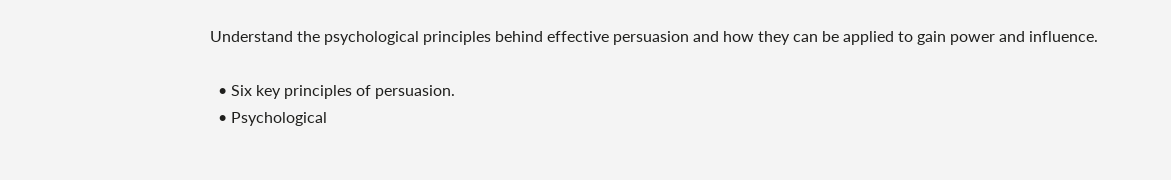Understand the psychological principles behind effective persuasion and how they can be applied to gain power and influence.

  • Six key principles of persuasion.
  • Psychological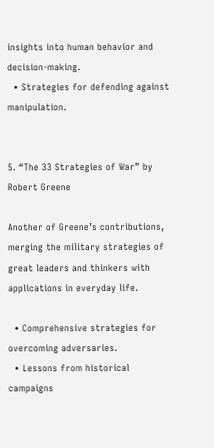insights into human behavior and decision-making.
  • Strategies for defending against manipulation.


5. “The 33 Strategies of War” by Robert Greene

Another of Greene’s contributions, merging the military strategies of great leaders and thinkers with applications in everyday life.

  • Comprehensive strategies for overcoming adversaries.
  • Lessons from historical campaigns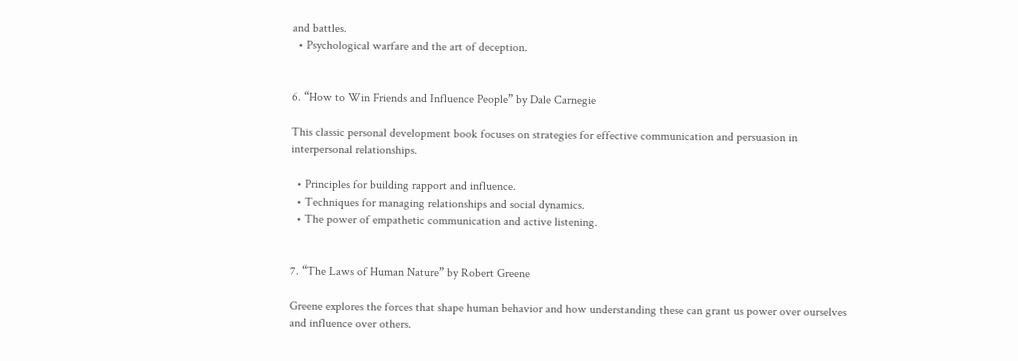and battles.
  • Psychological warfare and the art of deception.


6. “How to Win Friends and Influence People” by Dale Carnegie

This classic personal development book focuses on strategies for effective communication and persuasion in interpersonal relationships.

  • Principles for building rapport and influence.
  • Techniques for managing relationships and social dynamics.
  • The power of empathetic communication and active listening.


7. “The Laws of Human Nature” by Robert Greene

Greene explores the forces that shape human behavior and how understanding these can grant us power over ourselves and influence over others.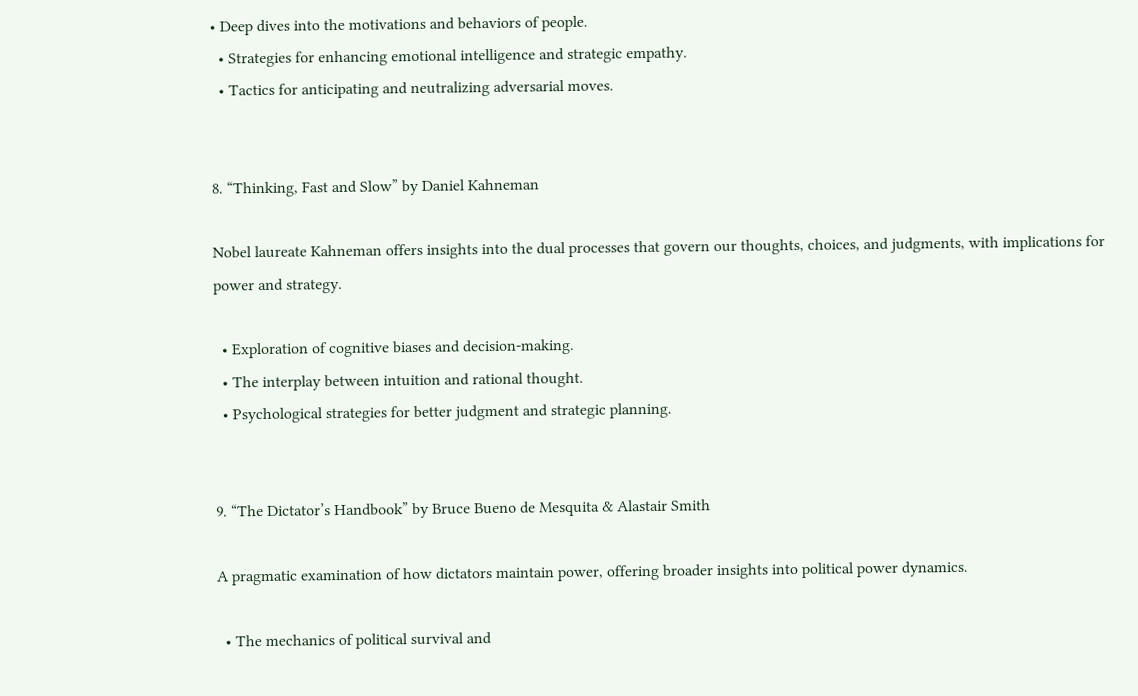• Deep dives into the motivations and behaviors of people.
  • Strategies for enhancing emotional intelligence and strategic empathy.
  • Tactics for anticipating and neutralizing adversarial moves.


8. “Thinking, Fast and Slow” by Daniel Kahneman

Nobel laureate Kahneman offers insights into the dual processes that govern our thoughts, choices, and judgments, with implications for power and strategy.

  • Exploration of cognitive biases and decision-making.
  • The interplay between intuition and rational thought.
  • Psychological strategies for better judgment and strategic planning.


9. “The Dictator’s Handbook” by Bruce Bueno de Mesquita & Alastair Smith

A pragmatic examination of how dictators maintain power, offering broader insights into political power dynamics.

  • The mechanics of political survival and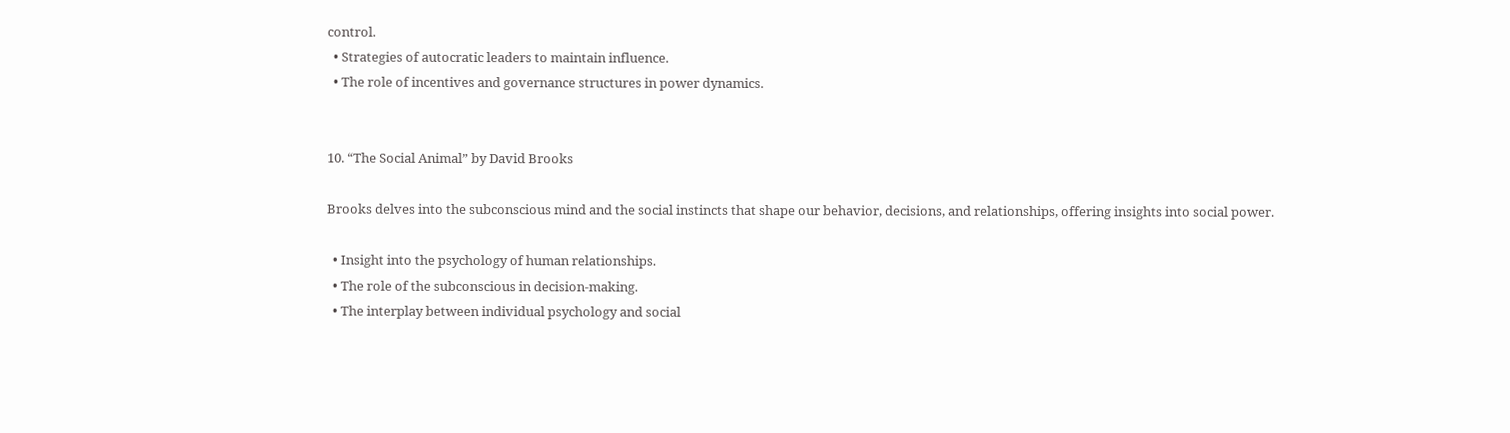control.
  • Strategies of autocratic leaders to maintain influence.
  • The role of incentives and governance structures in power dynamics.


10. “The Social Animal” by David Brooks

Brooks delves into the subconscious mind and the social instincts that shape our behavior, decisions, and relationships, offering insights into social power.

  • Insight into the psychology of human relationships.
  • The role of the subconscious in decision-making.
  • The interplay between individual psychology and social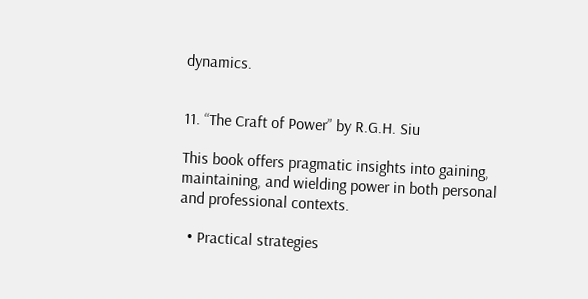dynamics.


11. “The Craft of Power” by R.G.H. Siu

This book offers pragmatic insights into gaining, maintaining, and wielding power in both personal and professional contexts.

  • Practical strategies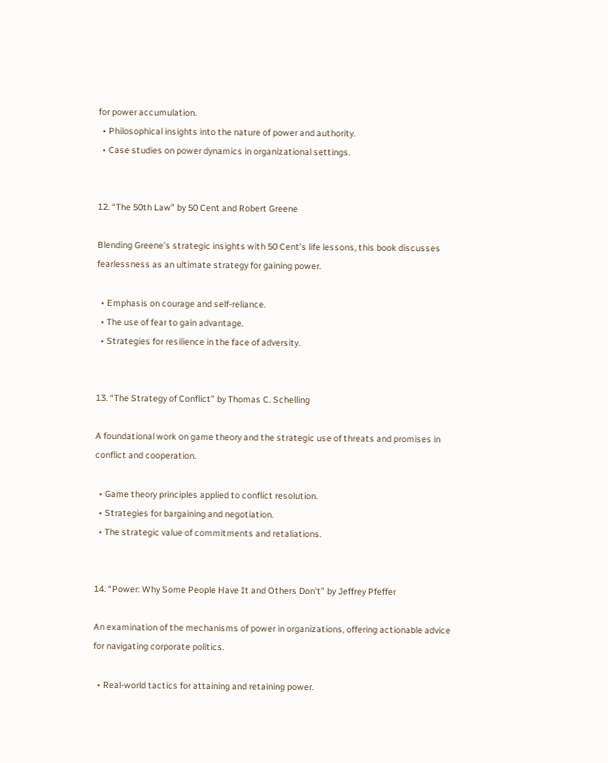for power accumulation.
  • Philosophical insights into the nature of power and authority.
  • Case studies on power dynamics in organizational settings.


12. “The 50th Law” by 50 Cent and Robert Greene

Blending Greene’s strategic insights with 50 Cent’s life lessons, this book discusses fearlessness as an ultimate strategy for gaining power.

  • Emphasis on courage and self-reliance.
  • The use of fear to gain advantage.
  • Strategies for resilience in the face of adversity.


13. “The Strategy of Conflict” by Thomas C. Schelling

A foundational work on game theory and the strategic use of threats and promises in conflict and cooperation.

  • Game theory principles applied to conflict resolution.
  • Strategies for bargaining and negotiation.
  • The strategic value of commitments and retaliations.


14. “Power: Why Some People Have It and Others Don’t” by Jeffrey Pfeffer

An examination of the mechanisms of power in organizations, offering actionable advice for navigating corporate politics.

  • Real-world tactics for attaining and retaining power.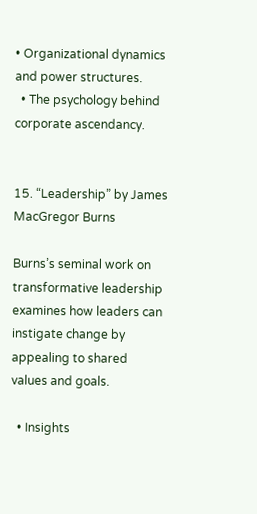• Organizational dynamics and power structures.
  • The psychology behind corporate ascendancy.


15. “Leadership” by James MacGregor Burns

Burns’s seminal work on transformative leadership examines how leaders can instigate change by appealing to shared values and goals.

  • Insights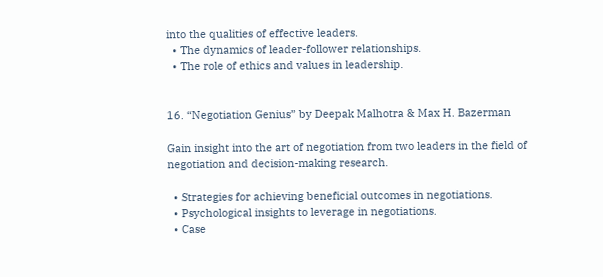into the qualities of effective leaders.
  • The dynamics of leader-follower relationships.
  • The role of ethics and values in leadership.


16. “Negotiation Genius” by Deepak Malhotra & Max H. Bazerman

Gain insight into the art of negotiation from two leaders in the field of negotiation and decision-making research.

  • Strategies for achieving beneficial outcomes in negotiations.
  • Psychological insights to leverage in negotiations.
  • Case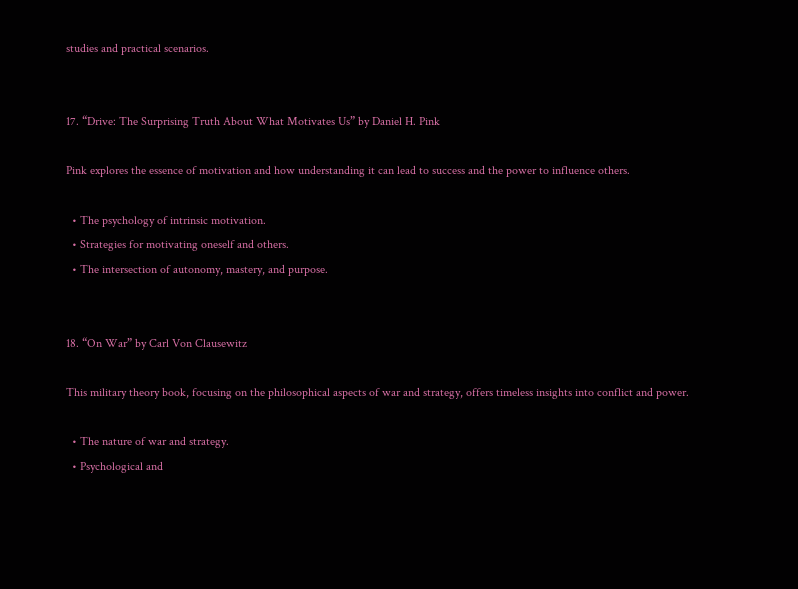studies and practical scenarios.


17. “Drive: The Surprising Truth About What Motivates Us” by Daniel H. Pink

Pink explores the essence of motivation and how understanding it can lead to success and the power to influence others.

  • The psychology of intrinsic motivation.
  • Strategies for motivating oneself and others.
  • The intersection of autonomy, mastery, and purpose.


18. “On War” by Carl Von Clausewitz

This military theory book, focusing on the philosophical aspects of war and strategy, offers timeless insights into conflict and power.

  • The nature of war and strategy.
  • Psychological and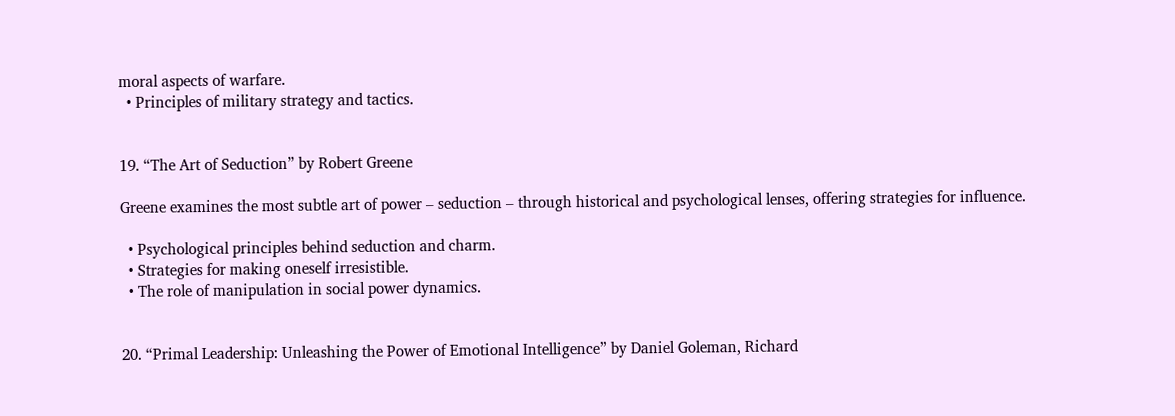moral aspects of warfare.
  • Principles of military strategy and tactics.


19. “The Art of Seduction” by Robert Greene

Greene examines the most subtle art of power – seduction – through historical and psychological lenses, offering strategies for influence.

  • Psychological principles behind seduction and charm.
  • Strategies for making oneself irresistible.
  • The role of manipulation in social power dynamics.


20. “Primal Leadership: Unleashing the Power of Emotional Intelligence” by Daniel Goleman, Richard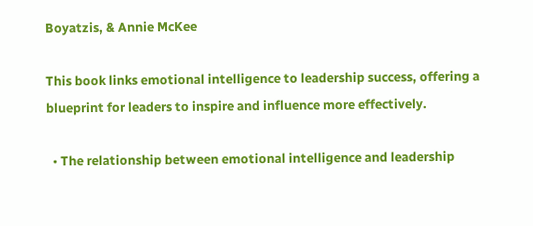Boyatzis, & Annie McKee

This book links emotional intelligence to leadership success, offering a blueprint for leaders to inspire and influence more effectively.

  • The relationship between emotional intelligence and leadership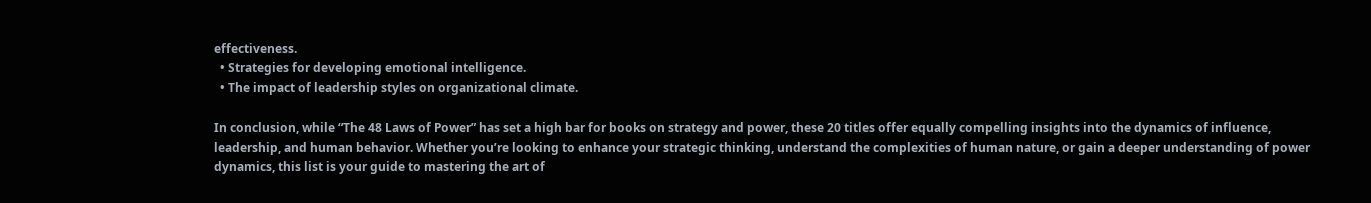effectiveness.
  • Strategies for developing emotional intelligence.
  • The impact of leadership styles on organizational climate.

In conclusion, while “The 48 Laws of Power” has set a high bar for books on strategy and power, these 20 titles offer equally compelling insights into the dynamics of influence, leadership, and human behavior. Whether you’re looking to enhance your strategic thinking, understand the complexities of human nature, or gain a deeper understanding of power dynamics, this list is your guide to mastering the art of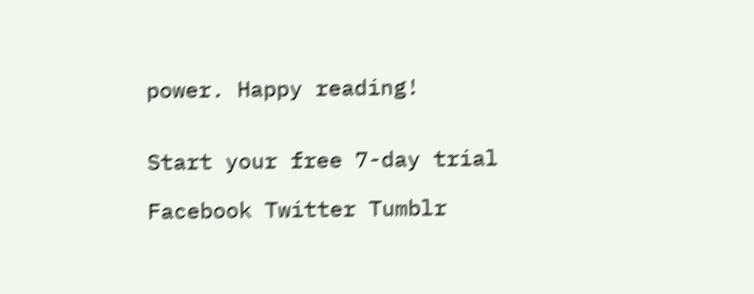power. Happy reading!


Start your free 7-day trial

Facebook Twitter Tumblr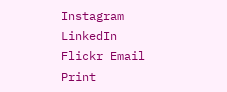Instagram LinkedIn Flickr Email Print